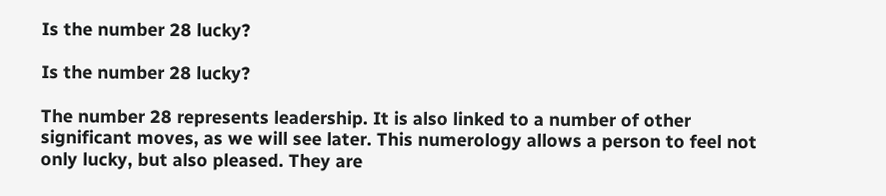Is the number 28 lucky?

Is the number 28 lucky?

The number 28 represents leadership. It is also linked to a number of other significant moves, as we will see later. This numerology allows a person to feel not only lucky, but also pleased. They are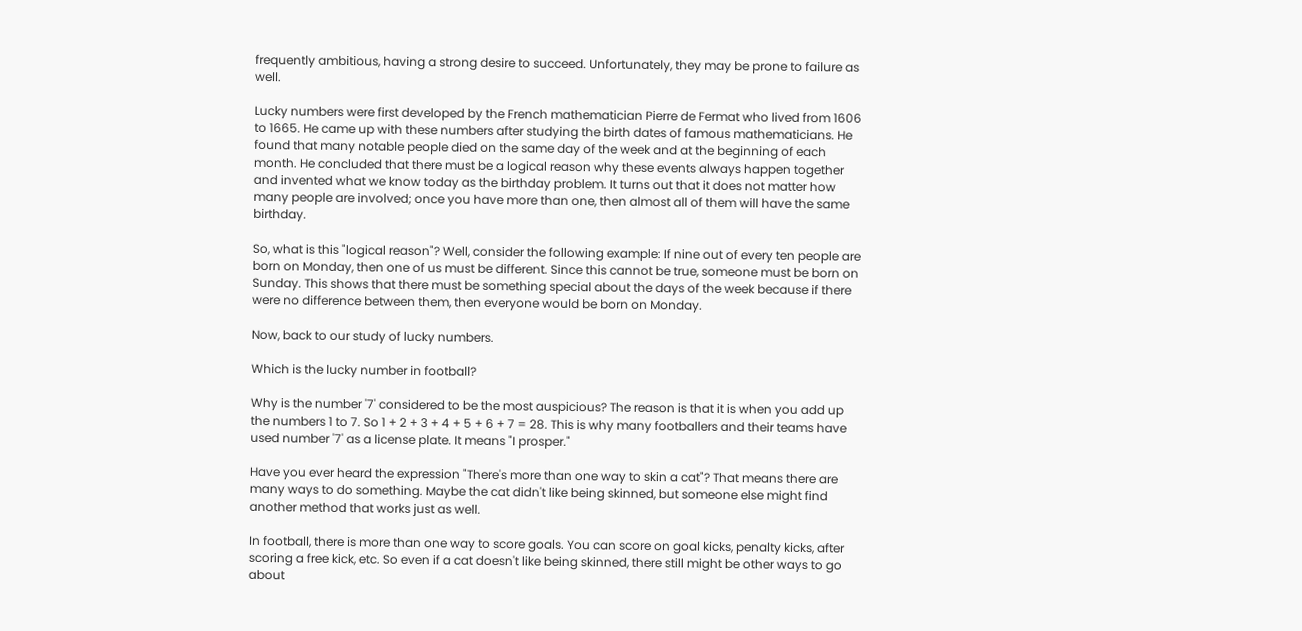frequently ambitious, having a strong desire to succeed. Unfortunately, they may be prone to failure as well.

Lucky numbers were first developed by the French mathematician Pierre de Fermat who lived from 1606 to 1665. He came up with these numbers after studying the birth dates of famous mathematicians. He found that many notable people died on the same day of the week and at the beginning of each month. He concluded that there must be a logical reason why these events always happen together and invented what we know today as the birthday problem. It turns out that it does not matter how many people are involved; once you have more than one, then almost all of them will have the same birthday.

So, what is this "logical reason"? Well, consider the following example: If nine out of every ten people are born on Monday, then one of us must be different. Since this cannot be true, someone must be born on Sunday. This shows that there must be something special about the days of the week because if there were no difference between them, then everyone would be born on Monday.

Now, back to our study of lucky numbers.

Which is the lucky number in football?

Why is the number '7' considered to be the most auspicious? The reason is that it is when you add up the numbers 1 to 7. So 1 + 2 + 3 + 4 + 5 + 6 + 7 = 28. This is why many footballers and their teams have used number '7' as a license plate. It means "I prosper."

Have you ever heard the expression "There's more than one way to skin a cat"? That means there are many ways to do something. Maybe the cat didn't like being skinned, but someone else might find another method that works just as well.

In football, there is more than one way to score goals. You can score on goal kicks, penalty kicks, after scoring a free kick, etc. So even if a cat doesn't like being skinned, there still might be other ways to go about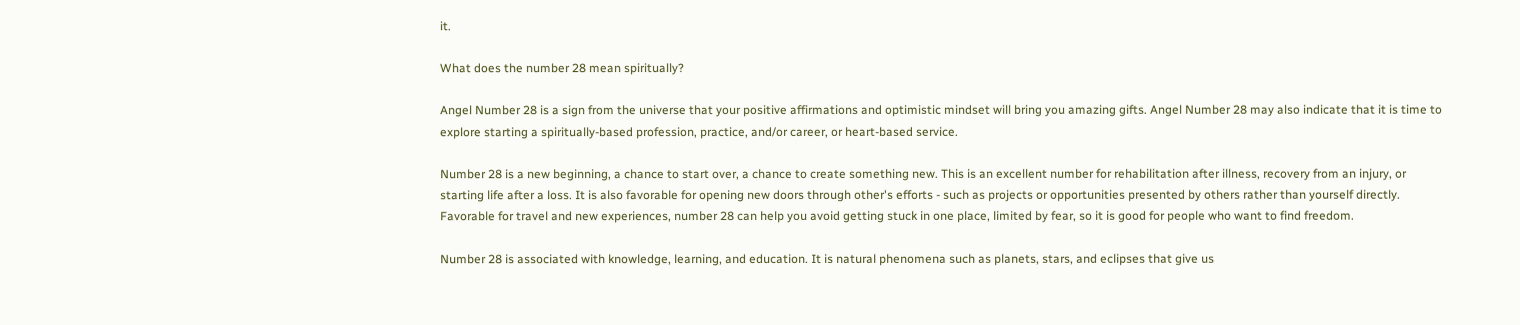it.

What does the number 28 mean spiritually?

Angel Number 28 is a sign from the universe that your positive affirmations and optimistic mindset will bring you amazing gifts. Angel Number 28 may also indicate that it is time to explore starting a spiritually-based profession, practice, and/or career, or heart-based service.

Number 28 is a new beginning, a chance to start over, a chance to create something new. This is an excellent number for rehabilitation after illness, recovery from an injury, or starting life after a loss. It is also favorable for opening new doors through other's efforts - such as projects or opportunities presented by others rather than yourself directly. Favorable for travel and new experiences, number 28 can help you avoid getting stuck in one place, limited by fear, so it is good for people who want to find freedom.

Number 28 is associated with knowledge, learning, and education. It is natural phenomena such as planets, stars, and eclipses that give us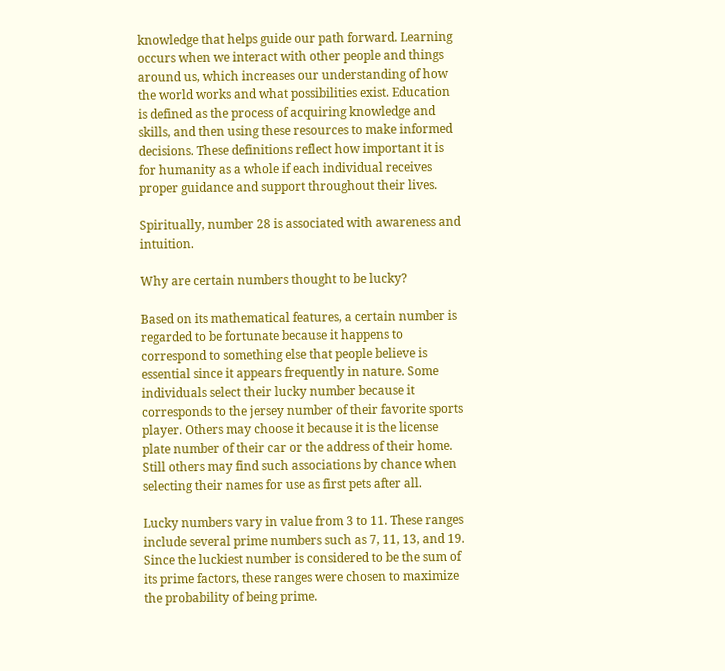knowledge that helps guide our path forward. Learning occurs when we interact with other people and things around us, which increases our understanding of how the world works and what possibilities exist. Education is defined as the process of acquiring knowledge and skills, and then using these resources to make informed decisions. These definitions reflect how important it is for humanity as a whole if each individual receives proper guidance and support throughout their lives.

Spiritually, number 28 is associated with awareness and intuition.

Why are certain numbers thought to be lucky?

Based on its mathematical features, a certain number is regarded to be fortunate because it happens to correspond to something else that people believe is essential since it appears frequently in nature. Some individuals select their lucky number because it corresponds to the jersey number of their favorite sports player. Others may choose it because it is the license plate number of their car or the address of their home. Still others may find such associations by chance when selecting their names for use as first pets after all.

Lucky numbers vary in value from 3 to 11. These ranges include several prime numbers such as 7, 11, 13, and 19. Since the luckiest number is considered to be the sum of its prime factors, these ranges were chosen to maximize the probability of being prime.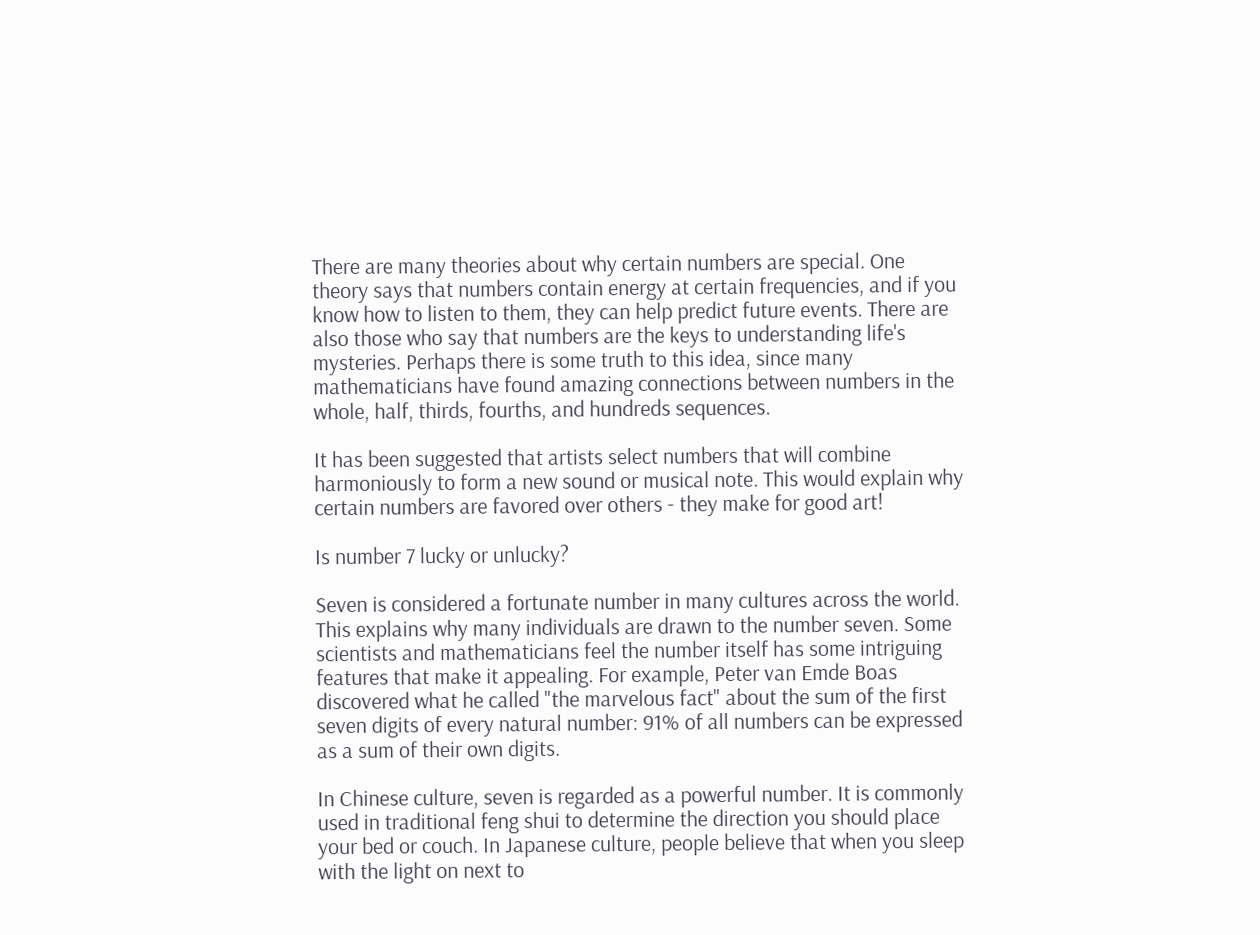There are many theories about why certain numbers are special. One theory says that numbers contain energy at certain frequencies, and if you know how to listen to them, they can help predict future events. There are also those who say that numbers are the keys to understanding life's mysteries. Perhaps there is some truth to this idea, since many mathematicians have found amazing connections between numbers in the whole, half, thirds, fourths, and hundreds sequences.

It has been suggested that artists select numbers that will combine harmoniously to form a new sound or musical note. This would explain why certain numbers are favored over others - they make for good art!

Is number 7 lucky or unlucky?

Seven is considered a fortunate number in many cultures across the world. This explains why many individuals are drawn to the number seven. Some scientists and mathematicians feel the number itself has some intriguing features that make it appealing. For example, Peter van Emde Boas discovered what he called "the marvelous fact" about the sum of the first seven digits of every natural number: 91% of all numbers can be expressed as a sum of their own digits.

In Chinese culture, seven is regarded as a powerful number. It is commonly used in traditional feng shui to determine the direction you should place your bed or couch. In Japanese culture, people believe that when you sleep with the light on next to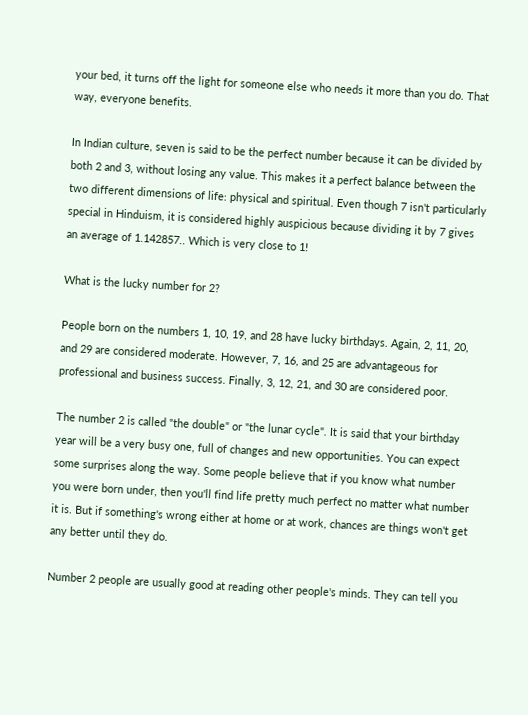your bed, it turns off the light for someone else who needs it more than you do. That way, everyone benefits.

In Indian culture, seven is said to be the perfect number because it can be divided by both 2 and 3, without losing any value. This makes it a perfect balance between the two different dimensions of life: physical and spiritual. Even though 7 isn't particularly special in Hinduism, it is considered highly auspicious because dividing it by 7 gives an average of 1.142857.. Which is very close to 1!

What is the lucky number for 2?

People born on the numbers 1, 10, 19, and 28 have lucky birthdays. Again, 2, 11, 20, and 29 are considered moderate. However, 7, 16, and 25 are advantageous for professional and business success. Finally, 3, 12, 21, and 30 are considered poor.

The number 2 is called "the double" or "the lunar cycle". It is said that your birthday year will be a very busy one, full of changes and new opportunities. You can expect some surprises along the way. Some people believe that if you know what number you were born under, then you'll find life pretty much perfect no matter what number it is. But if something's wrong either at home or at work, chances are things won't get any better until they do.

Number 2 people are usually good at reading other people's minds. They can tell you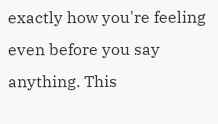exactly how you're feeling even before you say anything. This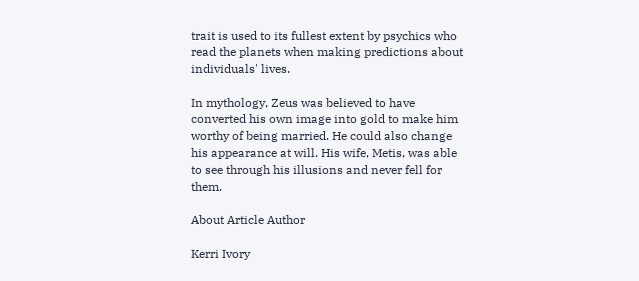trait is used to its fullest extent by psychics who read the planets when making predictions about individuals' lives.

In mythology, Zeus was believed to have converted his own image into gold to make him worthy of being married. He could also change his appearance at will. His wife, Metis, was able to see through his illusions and never fell for them.

About Article Author

Kerri Ivory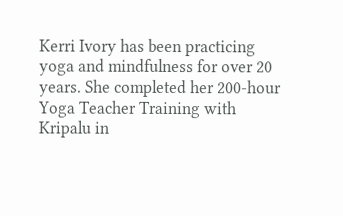Kerri Ivory has been practicing yoga and mindfulness for over 20 years. She completed her 200-hour Yoga Teacher Training with Kripalu in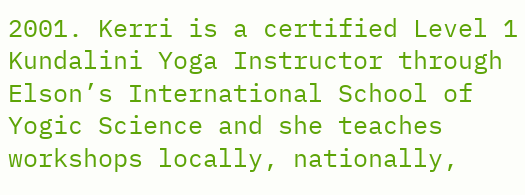2001. Kerri is a certified Level 1 Kundalini Yoga Instructor through Elson’s International School of Yogic Science and she teaches workshops locally, nationally,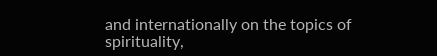and internationally on the topics of spirituality,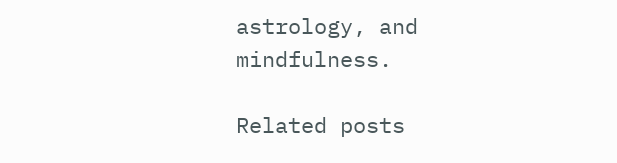astrology, and mindfulness.

Related posts